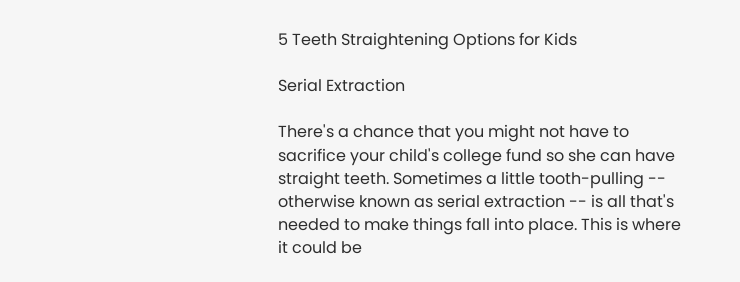5 Teeth Straightening Options for Kids

Serial Extraction

There's a chance that you might not have to sacrifice your child's college fund so she can have straight teeth. Sometimes a little tooth-pulling -- otherwise known as serial extraction -- is all that's needed to make things fall into place. This is where it could be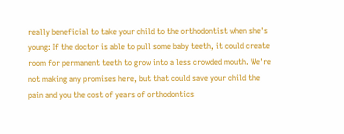really beneficial to take your child to the orthodontist when she's young: If the doctor is able to pull some baby teeth, it could create room for permanent teeth to grow into a less crowded mouth. We're not making any promises here, but that could save your child the pain and you the cost of years of orthodontics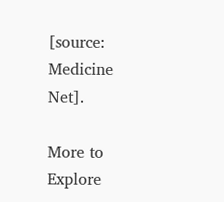[source: Medicine Net].

More to Explore